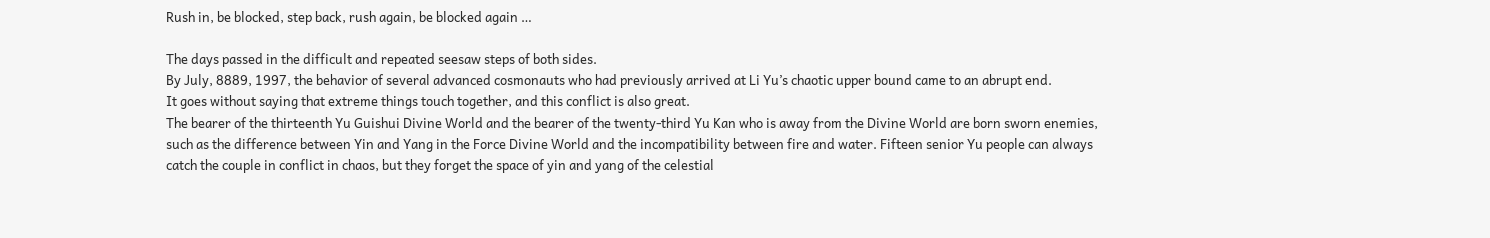Rush in, be blocked, step back, rush again, be blocked again …

The days passed in the difficult and repeated seesaw steps of both sides.
By July, 8889, 1997, the behavior of several advanced cosmonauts who had previously arrived at Li Yu’s chaotic upper bound came to an abrupt end.
It goes without saying that extreme things touch together, and this conflict is also great.
The bearer of the thirteenth Yu Guishui Divine World and the bearer of the twenty-third Yu Kan who is away from the Divine World are born sworn enemies, such as the difference between Yin and Yang in the Force Divine World and the incompatibility between fire and water. Fifteen senior Yu people can always catch the couple in conflict in chaos, but they forget the space of yin and yang of the celestial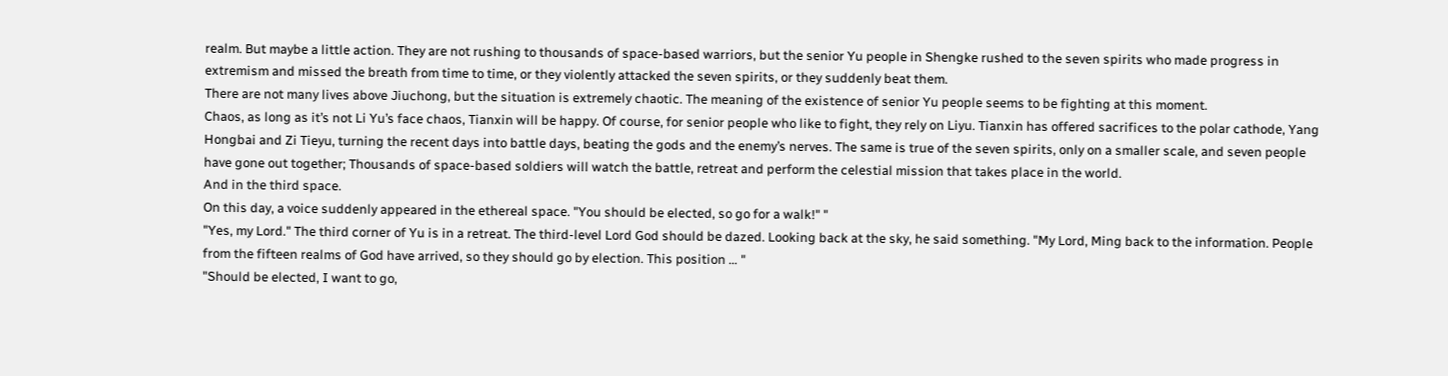realm. But maybe a little action. They are not rushing to thousands of space-based warriors, but the senior Yu people in Shengke rushed to the seven spirits who made progress in extremism and missed the breath from time to time, or they violently attacked the seven spirits, or they suddenly beat them.
There are not many lives above Jiuchong, but the situation is extremely chaotic. The meaning of the existence of senior Yu people seems to be fighting at this moment.
Chaos, as long as it’s not Li Yu’s face chaos, Tianxin will be happy. Of course, for senior people who like to fight, they rely on Liyu. Tianxin has offered sacrifices to the polar cathode, Yang Hongbai and Zi Tieyu, turning the recent days into battle days, beating the gods and the enemy’s nerves. The same is true of the seven spirits, only on a smaller scale, and seven people have gone out together; Thousands of space-based soldiers will watch the battle, retreat and perform the celestial mission that takes place in the world.
And in the third space.
On this day, a voice suddenly appeared in the ethereal space. "You should be elected, so go for a walk!" "
"Yes, my Lord." The third corner of Yu is in a retreat. The third-level Lord God should be dazed. Looking back at the sky, he said something. "My Lord, Ming back to the information. People from the fifteen realms of God have arrived, so they should go by election. This position … "
"Should be elected, I want to go,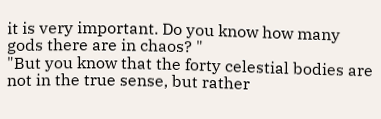it is very important. Do you know how many gods there are in chaos? "
"But you know that the forty celestial bodies are not in the true sense, but rather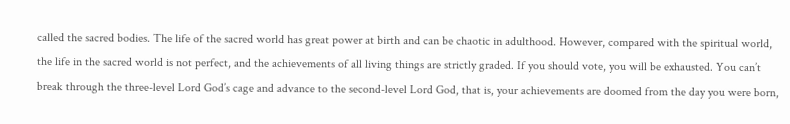called the sacred bodies. The life of the sacred world has great power at birth and can be chaotic in adulthood. However, compared with the spiritual world, the life in the sacred world is not perfect, and the achievements of all living things are strictly graded. If you should vote, you will be exhausted. You can’t break through the three-level Lord God’s cage and advance to the second-level Lord God, that is, your achievements are doomed from the day you were born,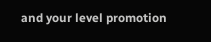and your level promotion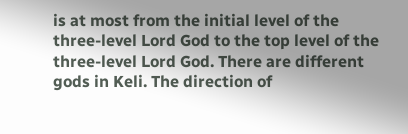is at most from the initial level of the three-level Lord God to the top level of the three-level Lord God. There are different gods in Keli. The direction of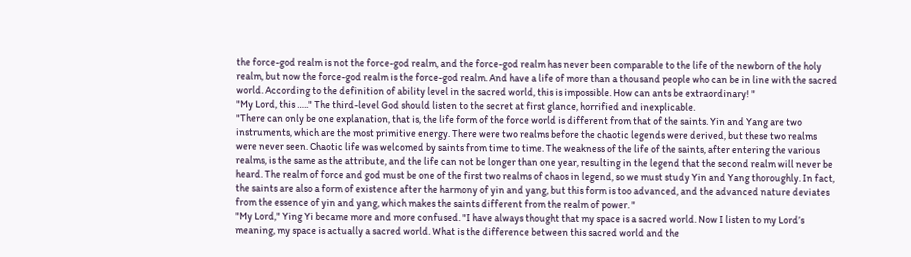the force-god realm is not the force-god realm, and the force-god realm has never been comparable to the life of the newborn of the holy realm, but now the force-god realm is the force-god realm. And have a life of more than a thousand people who can be in line with the sacred world. According to the definition of ability level in the sacred world, this is impossible. How can ants be extraordinary! "
"My Lord, this ….." The third-level God should listen to the secret at first glance, horrified and inexplicable.
"There can only be one explanation, that is, the life form of the force world is different from that of the saints. Yin and Yang are two instruments, which are the most primitive energy. There were two realms before the chaotic legends were derived, but these two realms were never seen. Chaotic life was welcomed by saints from time to time. The weakness of the life of the saints, after entering the various realms, is the same as the attribute, and the life can not be longer than one year, resulting in the legend that the second realm will never be heard. The realm of force and god must be one of the first two realms of chaos in legend, so we must study Yin and Yang thoroughly. In fact, the saints are also a form of existence after the harmony of yin and yang, but this form is too advanced, and the advanced nature deviates from the essence of yin and yang, which makes the saints different from the realm of power. "
"My Lord," Ying Yi became more and more confused. "I have always thought that my space is a sacred world. Now I listen to my Lord’s meaning, my space is actually a sacred world. What is the difference between this sacred world and the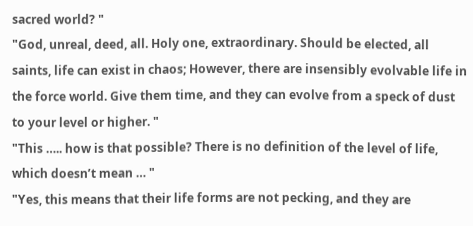sacred world? "
"God, unreal, deed, all. Holy one, extraordinary. Should be elected, all saints, life can exist in chaos; However, there are insensibly evolvable life in the force world. Give them time, and they can evolve from a speck of dust to your level or higher. "
"This ….. how is that possible? There is no definition of the level of life, which doesn’t mean … "
"Yes, this means that their life forms are not pecking, and they are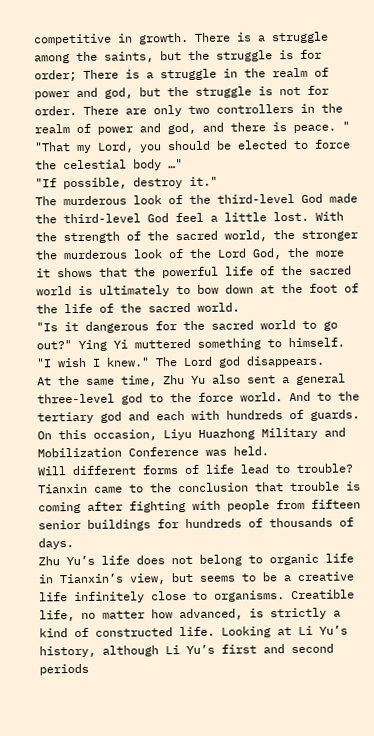competitive in growth. There is a struggle among the saints, but the struggle is for order; There is a struggle in the realm of power and god, but the struggle is not for order. There are only two controllers in the realm of power and god, and there is peace. "
"That my Lord, you should be elected to force the celestial body …"
"If possible, destroy it."
The murderous look of the third-level God made the third-level God feel a little lost. With the strength of the sacred world, the stronger the murderous look of the Lord God, the more it shows that the powerful life of the sacred world is ultimately to bow down at the foot of the life of the sacred world.
"Is it dangerous for the sacred world to go out?" Ying Yi muttered something to himself.
"I wish I knew." The Lord god disappears.
At the same time, Zhu Yu also sent a general three-level god to the force world. And to the tertiary god and each with hundreds of guards.
On this occasion, Liyu Huazhong Military and Mobilization Conference was held.
Will different forms of life lead to trouble? Tianxin came to the conclusion that trouble is coming after fighting with people from fifteen senior buildings for hundreds of thousands of days.
Zhu Yu’s life does not belong to organic life in Tianxin’s view, but seems to be a creative life infinitely close to organisms. Creatible life, no matter how advanced, is strictly a kind of constructed life. Looking at Li Yu’s history, although Li Yu’s first and second periods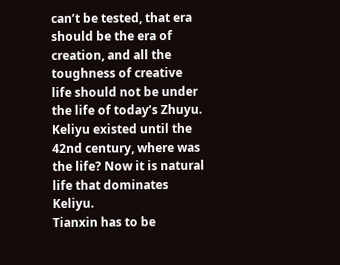can’t be tested, that era should be the era of creation, and all the toughness of creative life should not be under the life of today’s Zhuyu. Keliyu existed until the 42nd century, where was the life? Now it is natural life that dominates Keliyu.
Tianxin has to be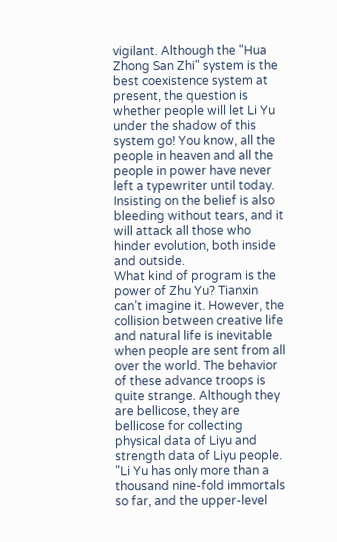vigilant. Although the "Hua Zhong San Zhi" system is the best coexistence system at present, the question is whether people will let Li Yu under the shadow of this system go! You know, all the people in heaven and all the people in power have never left a typewriter until today. Insisting on the belief is also bleeding without tears, and it will attack all those who hinder evolution, both inside and outside.
What kind of program is the power of Zhu Yu? Tianxin can’t imagine it. However, the collision between creative life and natural life is inevitable when people are sent from all over the world. The behavior of these advance troops is quite strange. Although they are bellicose, they are bellicose for collecting physical data of Liyu and strength data of Liyu people.
"Li Yu has only more than a thousand nine-fold immortals so far, and the upper-level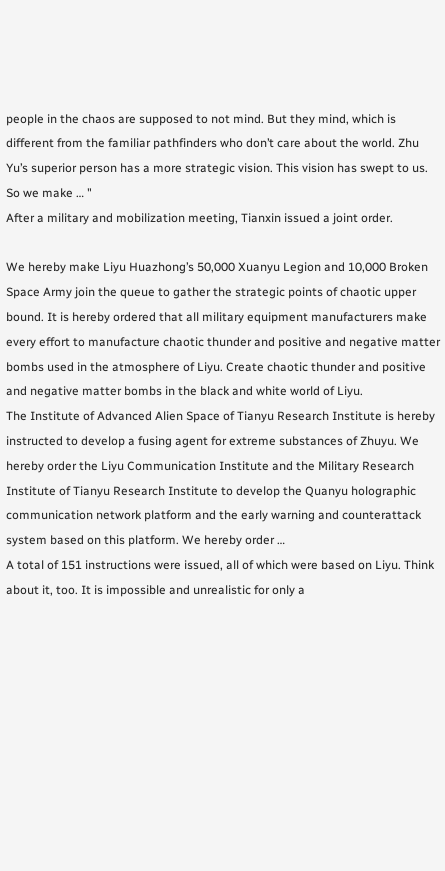people in the chaos are supposed to not mind. But they mind, which is different from the familiar pathfinders who don’t care about the world. Zhu Yu’s superior person has a more strategic vision. This vision has swept to us. So we make … "
After a military and mobilization meeting, Tianxin issued a joint order.

We hereby make Liyu Huazhong’s 50,000 Xuanyu Legion and 10,000 Broken Space Army join the queue to gather the strategic points of chaotic upper bound. It is hereby ordered that all military equipment manufacturers make every effort to manufacture chaotic thunder and positive and negative matter bombs used in the atmosphere of Liyu. Create chaotic thunder and positive and negative matter bombs in the black and white world of Liyu.
The Institute of Advanced Alien Space of Tianyu Research Institute is hereby instructed to develop a fusing agent for extreme substances of Zhuyu. We hereby order the Liyu Communication Institute and the Military Research Institute of Tianyu Research Institute to develop the Quanyu holographic communication network platform and the early warning and counterattack system based on this platform. We hereby order …
A total of 151 instructions were issued, all of which were based on Liyu. Think about it, too. It is impossible and unrealistic for only a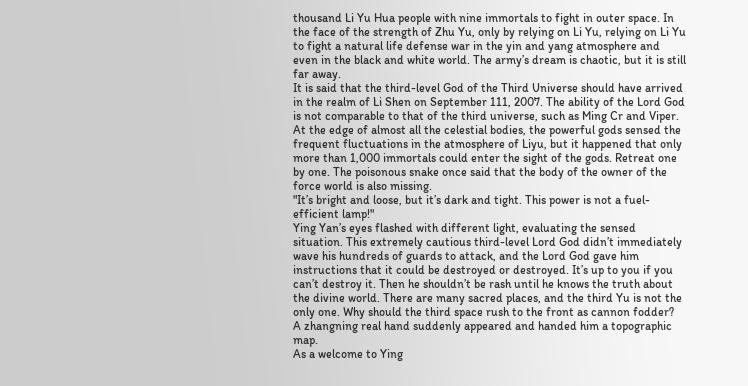thousand Li Yu Hua people with nine immortals to fight in outer space. In the face of the strength of Zhu Yu, only by relying on Li Yu, relying on Li Yu to fight a natural life defense war in the yin and yang atmosphere and even in the black and white world. The army’s dream is chaotic, but it is still far away.
It is said that the third-level God of the Third Universe should have arrived in the realm of Li Shen on September 111, 2007. The ability of the Lord God is not comparable to that of the third universe, such as Ming Cr and Viper. At the edge of almost all the celestial bodies, the powerful gods sensed the frequent fluctuations in the atmosphere of Liyu, but it happened that only more than 1,000 immortals could enter the sight of the gods. Retreat one by one. The poisonous snake once said that the body of the owner of the force world is also missing.
"It’s bright and loose, but it’s dark and tight. This power is not a fuel-efficient lamp!"
Ying Yan’s eyes flashed with different light, evaluating the sensed situation. This extremely cautious third-level Lord God didn’t immediately wave his hundreds of guards to attack, and the Lord God gave him instructions that it could be destroyed or destroyed. It’s up to you if you can’t destroy it. Then he shouldn’t be rash until he knows the truth about the divine world. There are many sacred places, and the third Yu is not the only one. Why should the third space rush to the front as cannon fodder?
A zhangning real hand suddenly appeared and handed him a topographic map.
As a welcome to Ying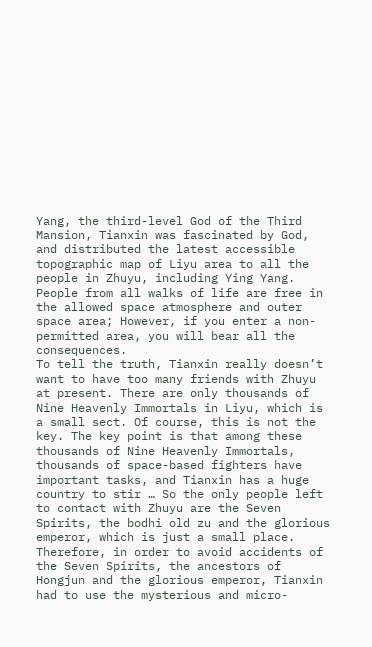Yang, the third-level God of the Third Mansion, Tianxin was fascinated by God, and distributed the latest accessible topographic map of Liyu area to all the people in Zhuyu, including Ying Yang. People from all walks of life are free in the allowed space atmosphere and outer space area; However, if you enter a non-permitted area, you will bear all the consequences.
To tell the truth, Tianxin really doesn’t want to have too many friends with Zhuyu at present. There are only thousands of Nine Heavenly Immortals in Liyu, which is a small sect. Of course, this is not the key. The key point is that among these thousands of Nine Heavenly Immortals, thousands of space-based fighters have important tasks, and Tianxin has a huge country to stir … So the only people left to contact with Zhuyu are the Seven Spirits, the bodhi old zu and the glorious emperor, which is just a small place. Therefore, in order to avoid accidents of the Seven Spirits, the ancestors of Hongjun and the glorious emperor, Tianxin had to use the mysterious and micro-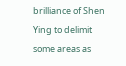brilliance of Shen Ying to delimit some areas as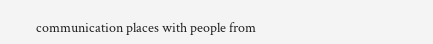communication places with people from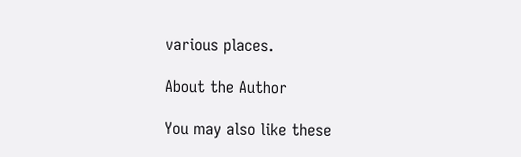various places.

About the Author

You may also like these